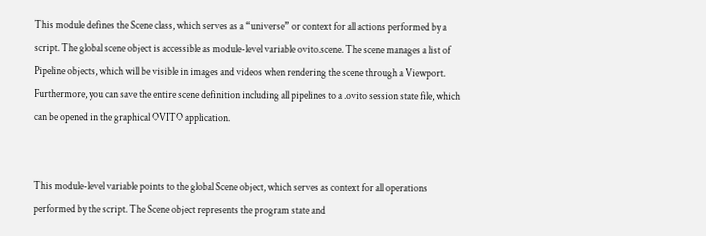This module defines the Scene class, which serves as a “universe” or context for all actions performed by a script. The global scene object is accessible as module-level variable ovito.scene. The scene manages a list of Pipeline objects, which will be visible in images and videos when rendering the scene through a Viewport. Furthermore, you can save the entire scene definition including all pipelines to a .ovito session state file, which can be opened in the graphical OVITO application.


This module-level variable points to the global Scene object, which serves as context for all operations performed by the script. The Scene object represents the program state and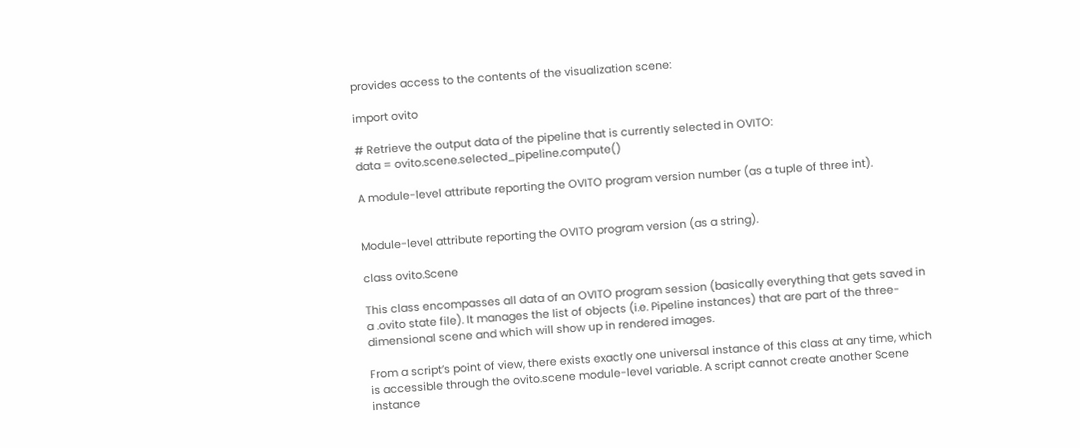provides access to the contents of the visualization scene:

import ovito

# Retrieve the output data of the pipeline that is currently selected in OVITO:
data = ovito.scene.selected_pipeline.compute()

A module-level attribute reporting the OVITO program version number (as a tuple of three int).


Module-level attribute reporting the OVITO program version (as a string).

class ovito.Scene

This class encompasses all data of an OVITO program session (basically everything that gets saved in a .ovito state file). It manages the list of objects (i.e. Pipeline instances) that are part of the three-dimensional scene and which will show up in rendered images.

From a script’s point of view, there exists exactly one universal instance of this class at any time, which is accessible through the ovito.scene module-level variable. A script cannot create another Scene instance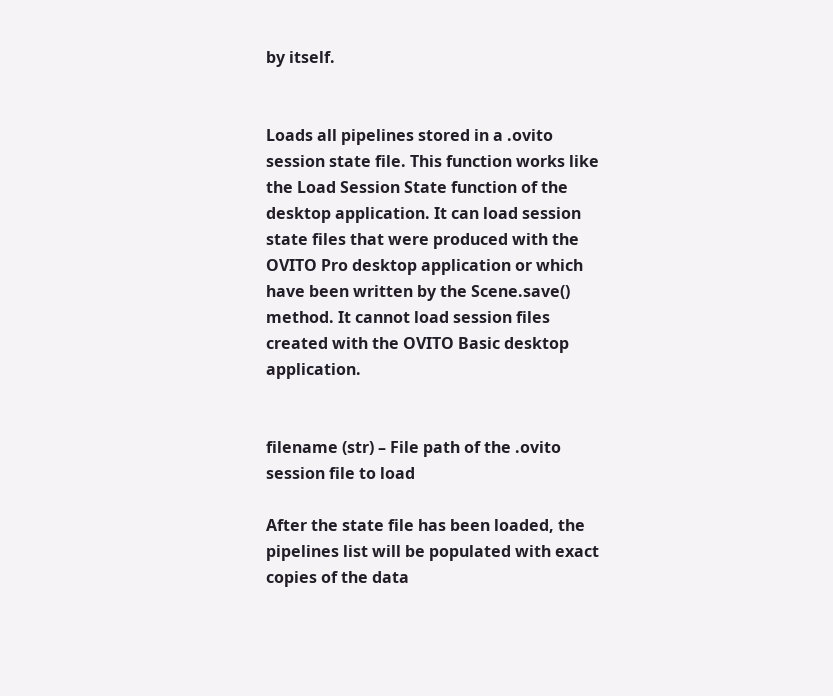by itself.


Loads all pipelines stored in a .ovito session state file. This function works like the Load Session State function of the desktop application. It can load session state files that were produced with the OVITO Pro desktop application or which have been written by the Scene.save() method. It cannot load session files created with the OVITO Basic desktop application.


filename (str) – File path of the .ovito session file to load

After the state file has been loaded, the pipelines list will be populated with exact copies of the data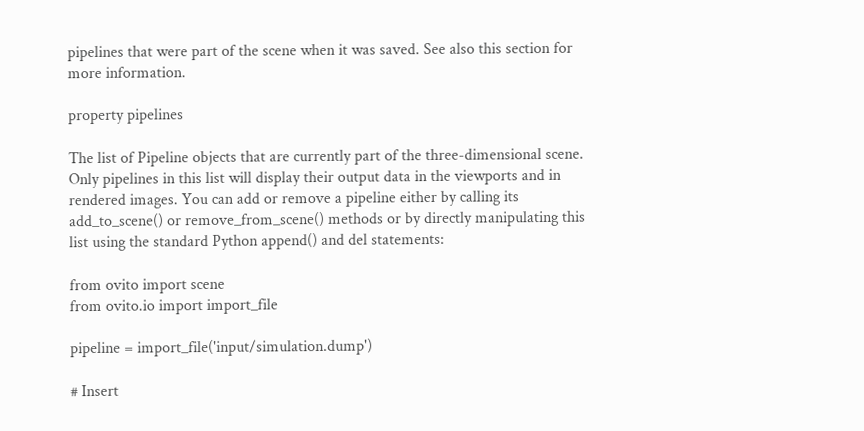pipelines that were part of the scene when it was saved. See also this section for more information.

property pipelines

The list of Pipeline objects that are currently part of the three-dimensional scene. Only pipelines in this list will display their output data in the viewports and in rendered images. You can add or remove a pipeline either by calling its add_to_scene() or remove_from_scene() methods or by directly manipulating this list using the standard Python append() and del statements:

from ovito import scene
from ovito.io import import_file

pipeline = import_file('input/simulation.dump')

# Insert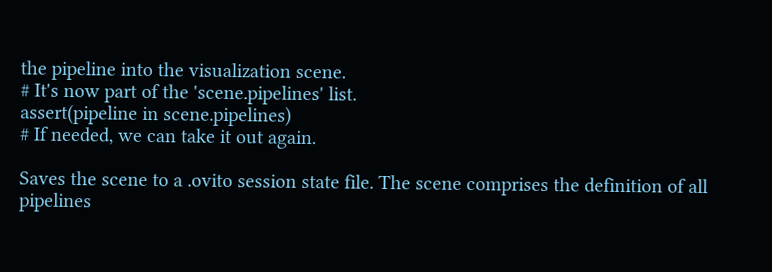the pipeline into the visualization scene.
# It's now part of the 'scene.pipelines' list.
assert(pipeline in scene.pipelines)
# If needed, we can take it out again.

Saves the scene to a .ovito session state file. The scene comprises the definition of all pipelines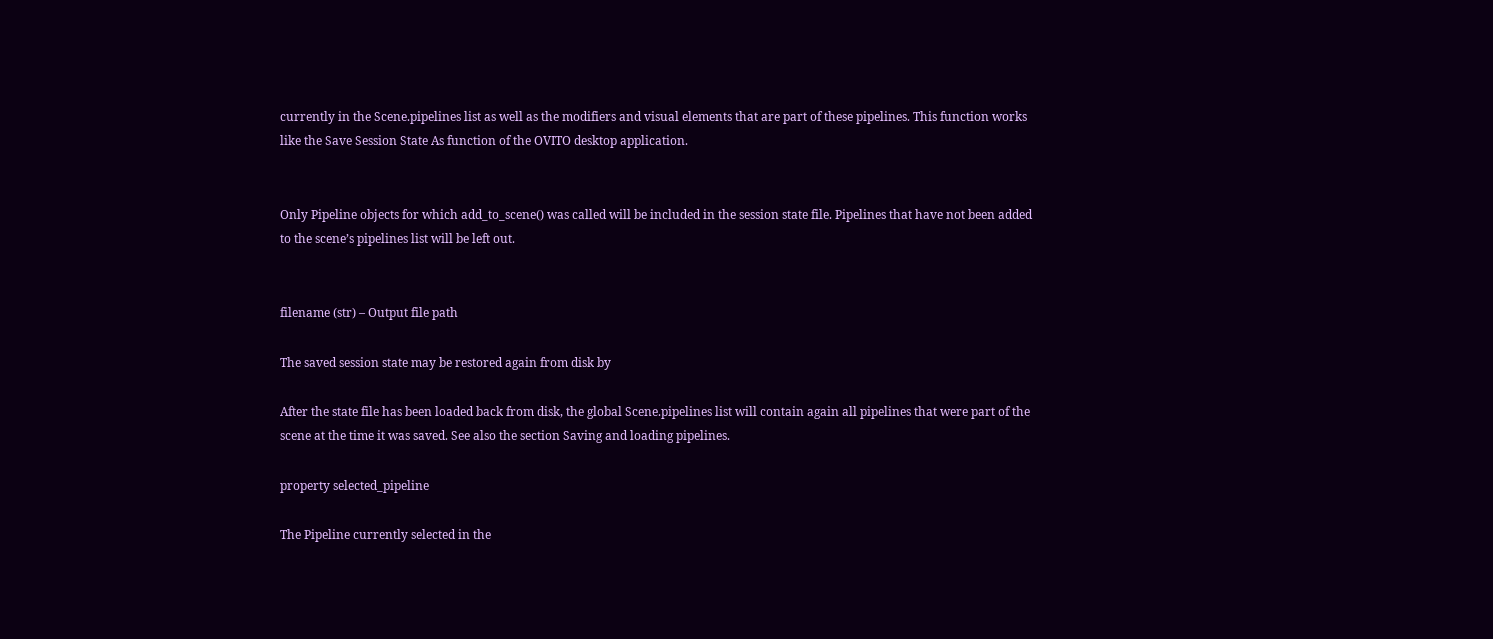currently in the Scene.pipelines list as well as the modifiers and visual elements that are part of these pipelines. This function works like the Save Session State As function of the OVITO desktop application.


Only Pipeline objects for which add_to_scene() was called will be included in the session state file. Pipelines that have not been added to the scene’s pipelines list will be left out.


filename (str) – Output file path

The saved session state may be restored again from disk by

After the state file has been loaded back from disk, the global Scene.pipelines list will contain again all pipelines that were part of the scene at the time it was saved. See also the section Saving and loading pipelines.

property selected_pipeline

The Pipeline currently selected in the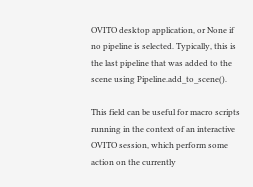OVITO desktop application, or None if no pipeline is selected. Typically, this is the last pipeline that was added to the scene using Pipeline.add_to_scene().

This field can be useful for macro scripts running in the context of an interactive OVITO session, which perform some action on the currently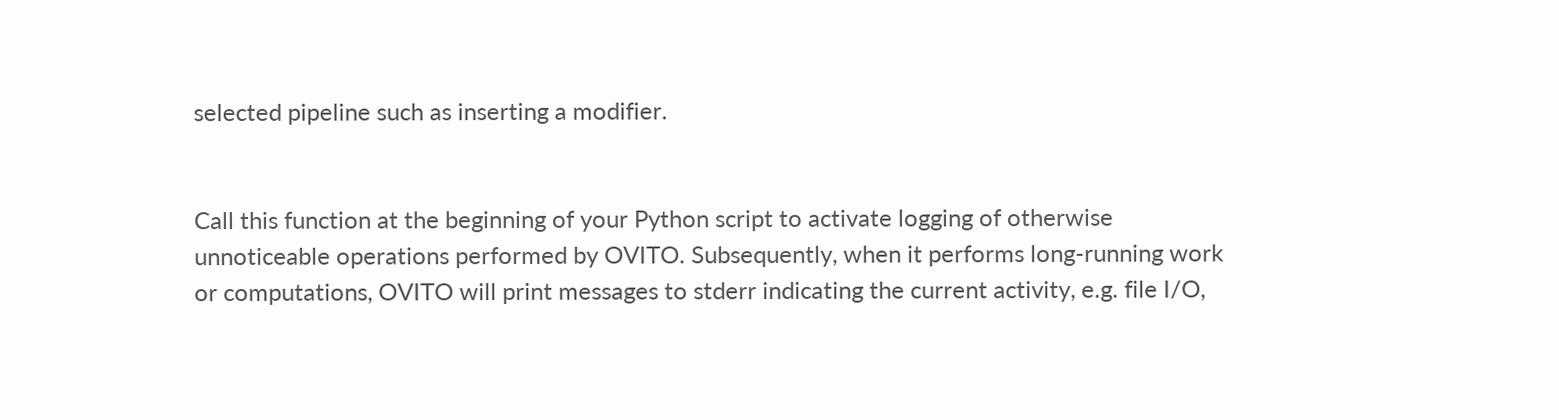selected pipeline such as inserting a modifier.


Call this function at the beginning of your Python script to activate logging of otherwise unnoticeable operations performed by OVITO. Subsequently, when it performs long-running work or computations, OVITO will print messages to stderr indicating the current activity, e.g. file I/O,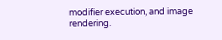modifier execution, and image rendering.